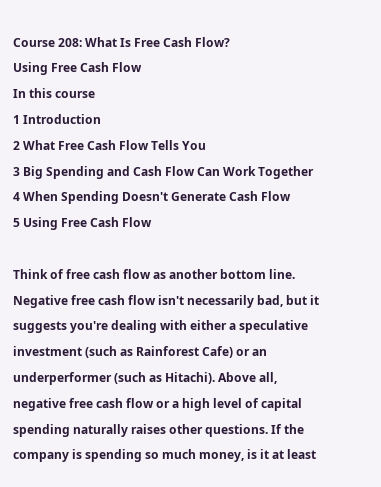Course 208: What Is Free Cash Flow?
Using Free Cash Flow
In this course
1 Introduction
2 What Free Cash Flow Tells You
3 Big Spending and Cash Flow Can Work Together
4 When Spending Doesn't Generate Cash Flow
5 Using Free Cash Flow

Think of free cash flow as another bottom line. Negative free cash flow isn't necessarily bad, but it suggests you're dealing with either a speculative investment (such as Rainforest Cafe) or an underperformer (such as Hitachi). Above all, negative free cash flow or a high level of capital spending naturally raises other questions. If the company is spending so much money, is it at least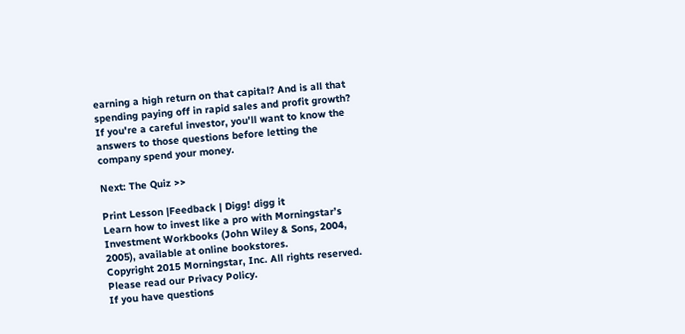earning a high return on that capital? And is all that spending paying off in rapid sales and profit growth? If you're a careful investor, you'll want to know the answers to those questions before letting the company spend your money.

Next: The Quiz >>

Print Lesson |Feedback | Digg! digg it
Learn how to invest like a pro with Morningstar’s Investment Workbooks (John Wiley & Sons, 2004, 2005), available at online bookstores.
Copyright 2015 Morningstar, Inc. All rights reserved. Please read our Privacy Policy.
If you have questions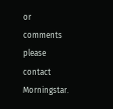or comments please contact Morningstar.